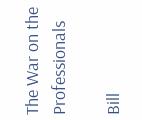The War on the Professionals

Bill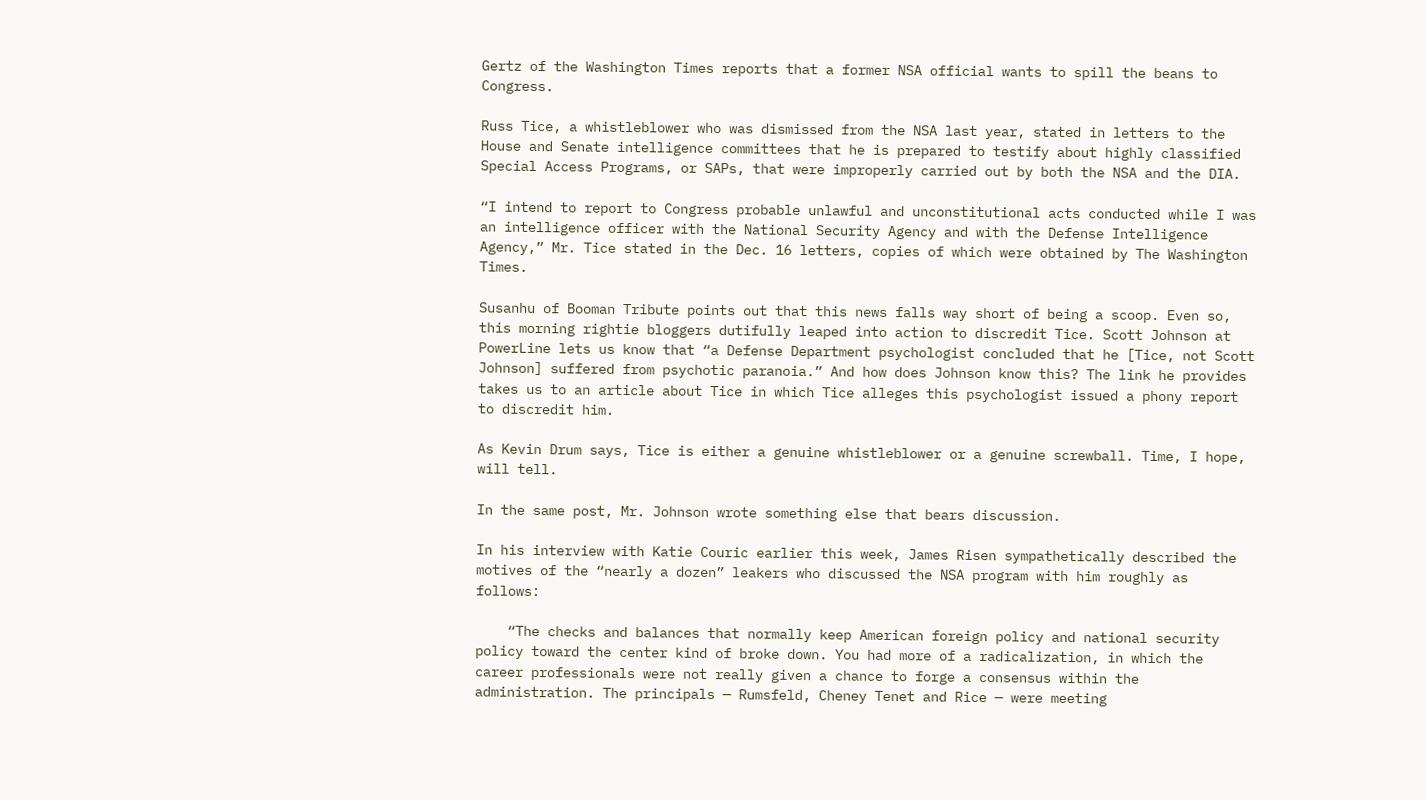Gertz of the Washington Times reports that a former NSA official wants to spill the beans to Congress.

Russ Tice, a whistleblower who was dismissed from the NSA last year, stated in letters to the House and Senate intelligence committees that he is prepared to testify about highly classified Special Access Programs, or SAPs, that were improperly carried out by both the NSA and the DIA.

“I intend to report to Congress probable unlawful and unconstitutional acts conducted while I was an intelligence officer with the National Security Agency and with the Defense Intelligence Agency,” Mr. Tice stated in the Dec. 16 letters, copies of which were obtained by The Washington Times.

Susanhu of Booman Tribute points out that this news falls way short of being a scoop. Even so, this morning rightie bloggers dutifully leaped into action to discredit Tice. Scott Johnson at PowerLine lets us know that “a Defense Department psychologist concluded that he [Tice, not Scott Johnson] suffered from psychotic paranoia.” And how does Johnson know this? The link he provides takes us to an article about Tice in which Tice alleges this psychologist issued a phony report to discredit him.

As Kevin Drum says, Tice is either a genuine whistleblower or a genuine screwball. Time, I hope, will tell.

In the same post, Mr. Johnson wrote something else that bears discussion.

In his interview with Katie Couric earlier this week, James Risen sympathetically described the motives of the “nearly a dozen” leakers who discussed the NSA program with him roughly as follows:

    “The checks and balances that normally keep American foreign policy and national security policy toward the center kind of broke down. You had more of a radicalization, in which the career professionals were not really given a chance to forge a consensus within the administration. The principals — Rumsfeld, Cheney Tenet and Rice — were meeting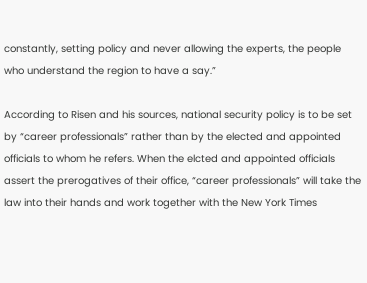constantly, setting policy and never allowing the experts, the people who understand the region to have a say.”

According to Risen and his sources, national security policy is to be set by “career professionals” rather than by the elected and appointed officials to whom he refers. When the elcted and appointed officials assert the prerogatives of their office, “career professionals” will take the law into their hands and work together with the New York Times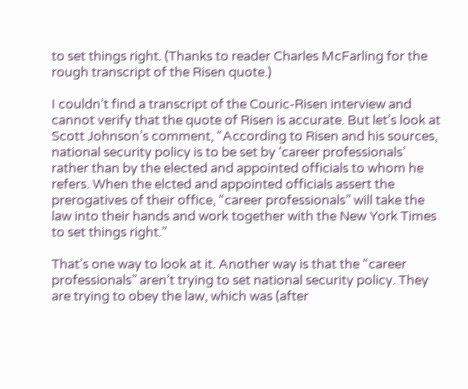to set things right. (Thanks to reader Charles McFarling for the rough transcript of the Risen quote.)

I couldn’t find a transcript of the Couric-Risen interview and cannot verify that the quote of Risen is accurate. But let’s look at Scott Johnson’s comment, “According to Risen and his sources, national security policy is to be set by ‘career professionals’ rather than by the elected and appointed officials to whom he refers. When the elcted and appointed officials assert the prerogatives of their office, “career professionals” will take the law into their hands and work together with the New York Times to set things right.”

That’s one way to look at it. Another way is that the “career professionals” aren’t trying to set national security policy. They are trying to obey the law, which was (after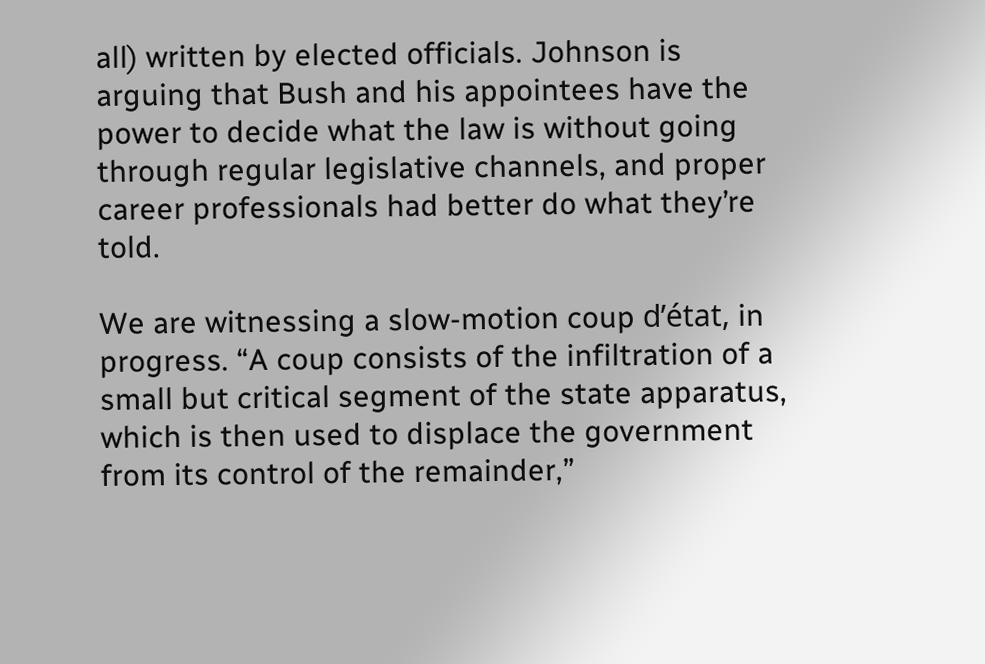all) written by elected officials. Johnson is arguing that Bush and his appointees have the power to decide what the law is without going through regular legislative channels, and proper career professionals had better do what they’re told.

We are witnessing a slow-motion coup d’état, in progress. “A coup consists of the infiltration of a small but critical segment of the state apparatus, which is then used to displace the government from its control of the remainder,”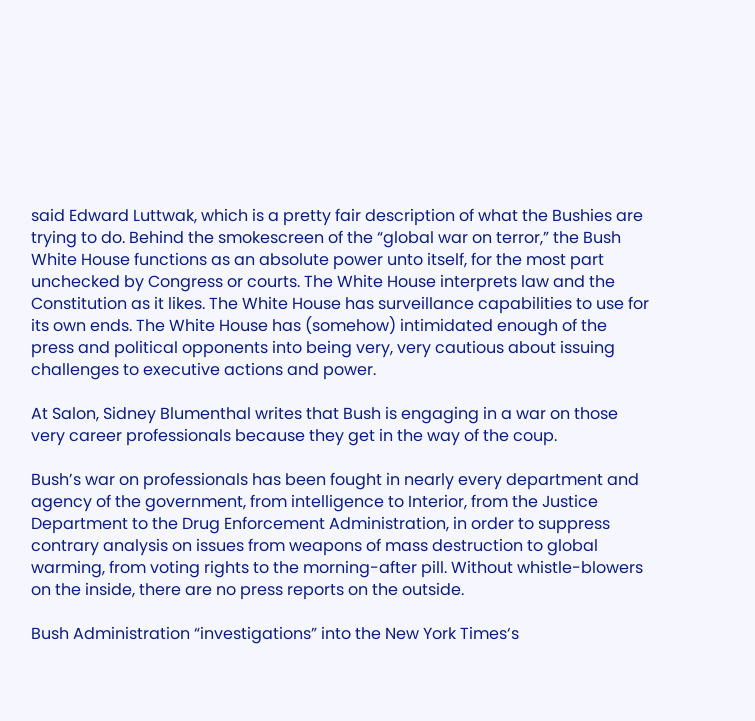said Edward Luttwak, which is a pretty fair description of what the Bushies are trying to do. Behind the smokescreen of the “global war on terror,” the Bush White House functions as an absolute power unto itself, for the most part unchecked by Congress or courts. The White House interprets law and the Constitution as it likes. The White House has surveillance capabilities to use for its own ends. The White House has (somehow) intimidated enough of the press and political opponents into being very, very cautious about issuing challenges to executive actions and power.

At Salon, Sidney Blumenthal writes that Bush is engaging in a war on those very career professionals because they get in the way of the coup.

Bush’s war on professionals has been fought in nearly every department and agency of the government, from intelligence to Interior, from the Justice Department to the Drug Enforcement Administration, in order to suppress contrary analysis on issues from weapons of mass destruction to global warming, from voting rights to the morning-after pill. Without whistle-blowers on the inside, there are no press reports on the outside.

Bush Administration “investigations” into the New York Times‘s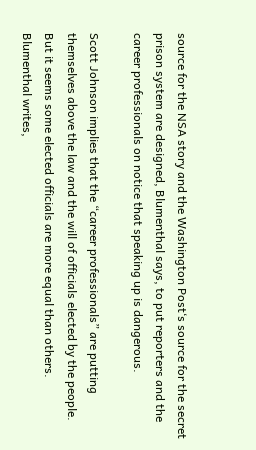source for the NSA story and the Washington Post‘s source for the secret prison system are designed, Blumenthal says, to put reporters and the career professionals on notice that speaking up is dangerous.

Scott Johnson implies that the “career professionals” are putting themselves above the law and the will of officials elected by the people. But it seems some elected officials are more equal than others. Blumenthal writes,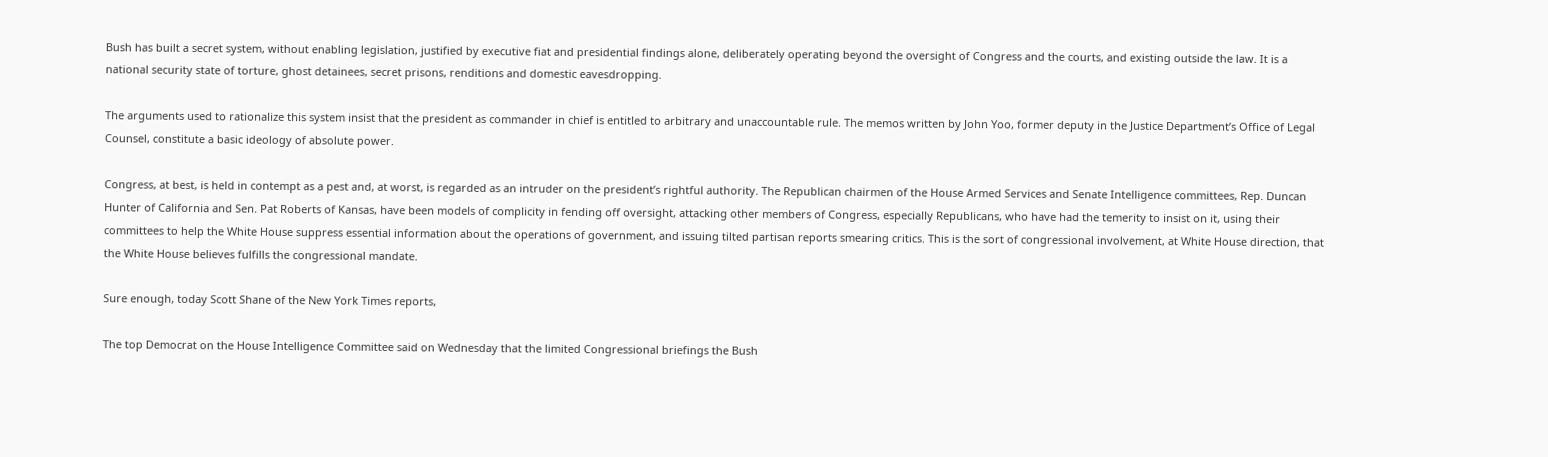Bush has built a secret system, without enabling legislation, justified by executive fiat and presidential findings alone, deliberately operating beyond the oversight of Congress and the courts, and existing outside the law. It is a national security state of torture, ghost detainees, secret prisons, renditions and domestic eavesdropping.

The arguments used to rationalize this system insist that the president as commander in chief is entitled to arbitrary and unaccountable rule. The memos written by John Yoo, former deputy in the Justice Department’s Office of Legal Counsel, constitute a basic ideology of absolute power.

Congress, at best, is held in contempt as a pest and, at worst, is regarded as an intruder on the president’s rightful authority. The Republican chairmen of the House Armed Services and Senate Intelligence committees, Rep. Duncan Hunter of California and Sen. Pat Roberts of Kansas, have been models of complicity in fending off oversight, attacking other members of Congress, especially Republicans, who have had the temerity to insist on it, using their committees to help the White House suppress essential information about the operations of government, and issuing tilted partisan reports smearing critics. This is the sort of congressional involvement, at White House direction, that the White House believes fulfills the congressional mandate.

Sure enough, today Scott Shane of the New York Times reports,

The top Democrat on the House Intelligence Committee said on Wednesday that the limited Congressional briefings the Bush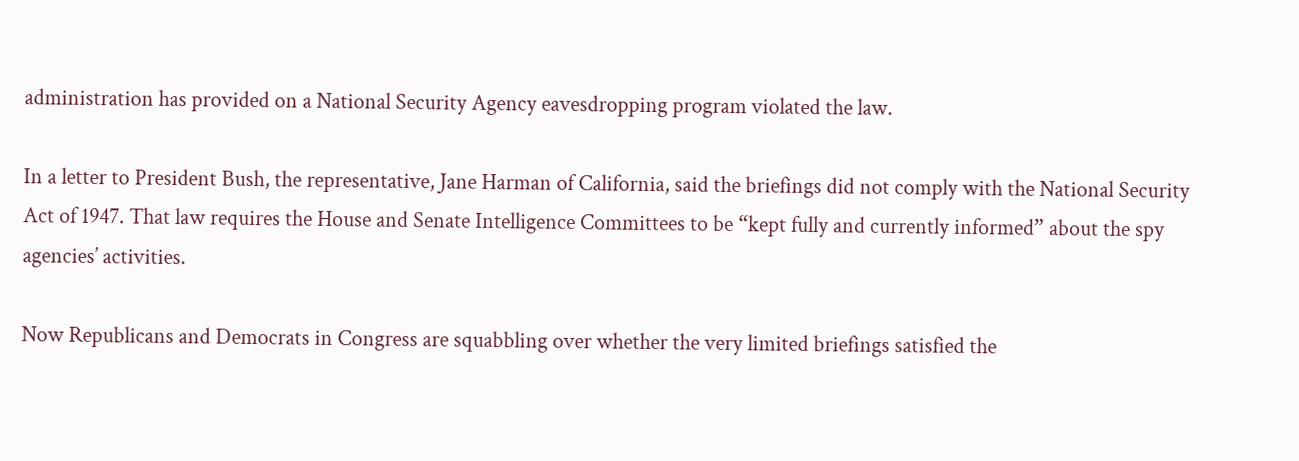administration has provided on a National Security Agency eavesdropping program violated the law.

In a letter to President Bush, the representative, Jane Harman of California, said the briefings did not comply with the National Security Act of 1947. That law requires the House and Senate Intelligence Committees to be “kept fully and currently informed” about the spy agencies’ activities.

Now Republicans and Democrats in Congress are squabbling over whether the very limited briefings satisfied the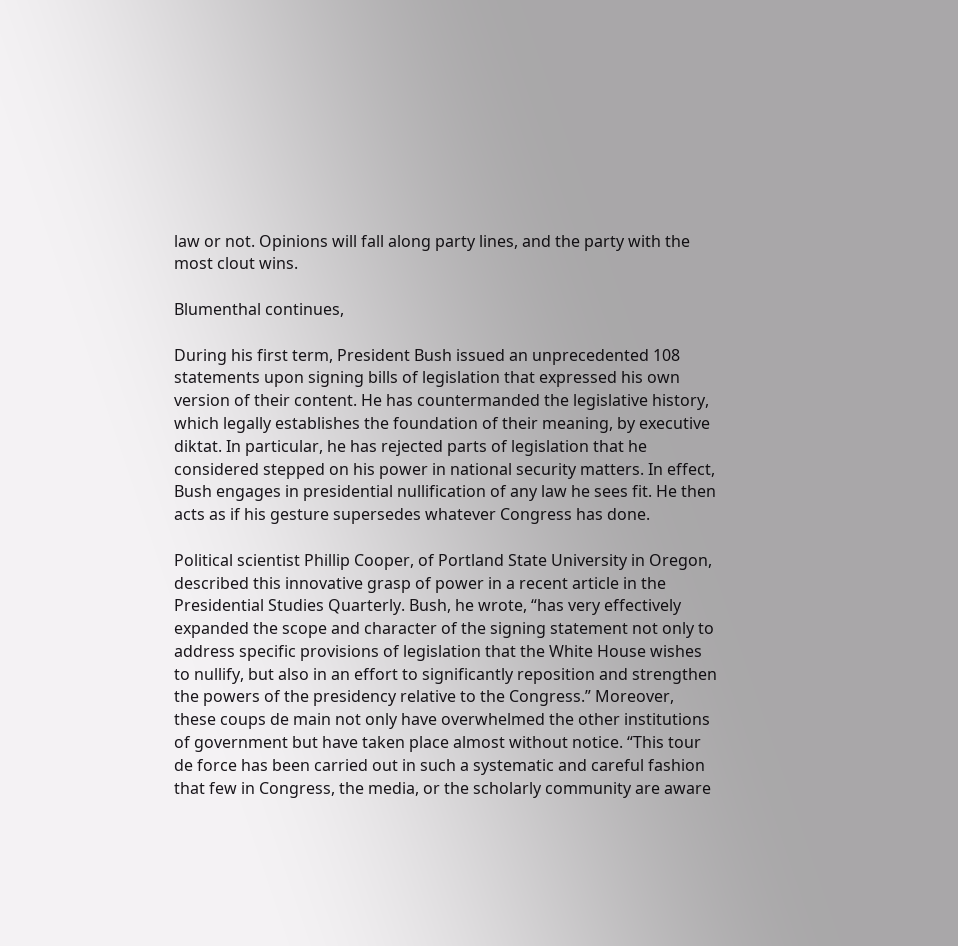law or not. Opinions will fall along party lines, and the party with the most clout wins.

Blumenthal continues,

During his first term, President Bush issued an unprecedented 108 statements upon signing bills of legislation that expressed his own version of their content. He has countermanded the legislative history, which legally establishes the foundation of their meaning, by executive diktat. In particular, he has rejected parts of legislation that he considered stepped on his power in national security matters. In effect, Bush engages in presidential nullification of any law he sees fit. He then acts as if his gesture supersedes whatever Congress has done.

Political scientist Phillip Cooper, of Portland State University in Oregon, described this innovative grasp of power in a recent article in the Presidential Studies Quarterly. Bush, he wrote, “has very effectively expanded the scope and character of the signing statement not only to address specific provisions of legislation that the White House wishes to nullify, but also in an effort to significantly reposition and strengthen the powers of the presidency relative to the Congress.” Moreover, these coups de main not only have overwhelmed the other institutions of government but have taken place almost without notice. “This tour de force has been carried out in such a systematic and careful fashion that few in Congress, the media, or the scholarly community are aware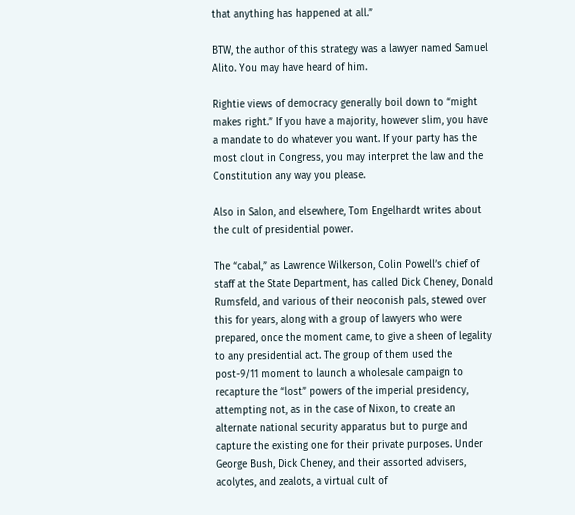that anything has happened at all.”

BTW, the author of this strategy was a lawyer named Samuel Alito. You may have heard of him.

Rightie views of democracy generally boil down to “might makes right.” If you have a majority, however slim, you have a mandate to do whatever you want. If your party has the most clout in Congress, you may interpret the law and the Constitution any way you please.

Also in Salon, and elsewhere, Tom Engelhardt writes about the cult of presidential power.

The “cabal,” as Lawrence Wilkerson, Colin Powell’s chief of staff at the State Department, has called Dick Cheney, Donald Rumsfeld, and various of their neoconish pals, stewed over this for years, along with a group of lawyers who were prepared, once the moment came, to give a sheen of legality to any presidential act. The group of them used the post-9/11 moment to launch a wholesale campaign to recapture the “lost” powers of the imperial presidency, attempting not, as in the case of Nixon, to create an alternate national security apparatus but to purge and capture the existing one for their private purposes. Under George Bush, Dick Cheney, and their assorted advisers, acolytes, and zealots, a virtual cult of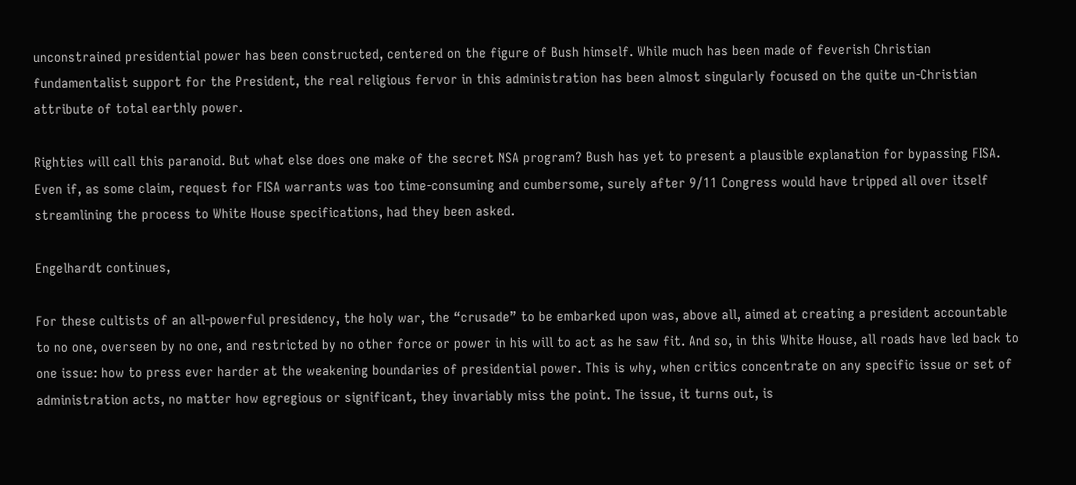unconstrained presidential power has been constructed, centered on the figure of Bush himself. While much has been made of feverish Christian fundamentalist support for the President, the real religious fervor in this administration has been almost singularly focused on the quite un-Christian attribute of total earthly power.

Righties will call this paranoid. But what else does one make of the secret NSA program? Bush has yet to present a plausible explanation for bypassing FISA. Even if, as some claim, request for FISA warrants was too time-consuming and cumbersome, surely after 9/11 Congress would have tripped all over itself streamlining the process to White House specifications, had they been asked.

Engelhardt continues,

For these cultists of an all-powerful presidency, the holy war, the “crusade” to be embarked upon was, above all, aimed at creating a president accountable to no one, overseen by no one, and restricted by no other force or power in his will to act as he saw fit. And so, in this White House, all roads have led back to one issue: how to press ever harder at the weakening boundaries of presidential power. This is why, when critics concentrate on any specific issue or set of administration acts, no matter how egregious or significant, they invariably miss the point. The issue, it turns out, is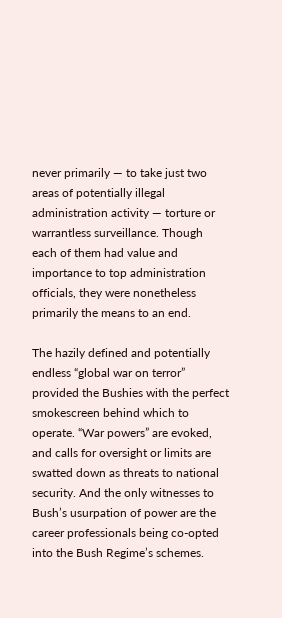never primarily — to take just two areas of potentially illegal administration activity — torture or warrantless surveillance. Though each of them had value and importance to top administration officials, they were nonetheless primarily the means to an end.

The hazily defined and potentially endless “global war on terror” provided the Bushies with the perfect smokescreen behind which to operate. “War powers” are evoked, and calls for oversight or limits are swatted down as threats to national security. And the only witnesses to Bush’s usurpation of power are the career professionals being co-opted into the Bush Regime’s schemes.